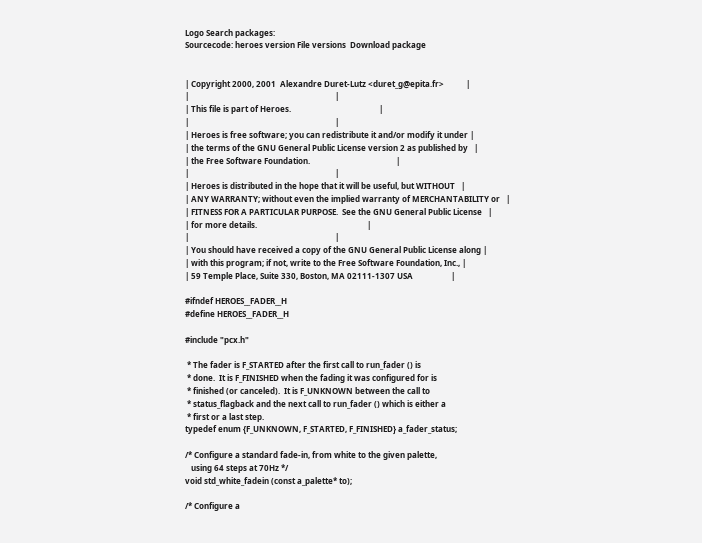Logo Search packages:
Sourcecode: heroes version File versions  Download package


| Copyright 2000, 2001  Alexandre Duret-Lutz <duret_g@epita.fr>           |
|                                                                         |
| This file is part of Heroes.                                            |
|                                                                         |
| Heroes is free software; you can redistribute it and/or modify it under |
| the terms of the GNU General Public License version 2 as published by   |
| the Free Software Foundation.                                           |
|                                                                         |
| Heroes is distributed in the hope that it will be useful, but WITHOUT   |
| ANY WARRANTY; without even the implied warranty of MERCHANTABILITY or   |
| FITNESS FOR A PARTICULAR PURPOSE.  See the GNU General Public License   |
| for more details.                                                       |
|                                                                         |
| You should have received a copy of the GNU General Public License along |
| with this program; if not, write to the Free Software Foundation, Inc., |
| 59 Temple Place, Suite 330, Boston, MA 02111-1307 USA                   |

#ifndef HEROES__FADER__H
#define HEROES__FADER__H

#include "pcx.h"

 * The fader is F_STARTED after the first call to run_fader () is
 * done.  It is F_FINISHED when the fading it was configured for is
 * finished (or canceled).  It is F_UNKNOWN between the call to
 * status_flagback and the next call to run_fader () which is either a
 * first or a last step.
typedef enum {F_UNKNOWN, F_STARTED, F_FINISHED} a_fader_status;

/* Configure a standard fade-in, from white to the given palette,
   using 64 steps at 70Hz */
void std_white_fadein (const a_palette* to);

/* Configure a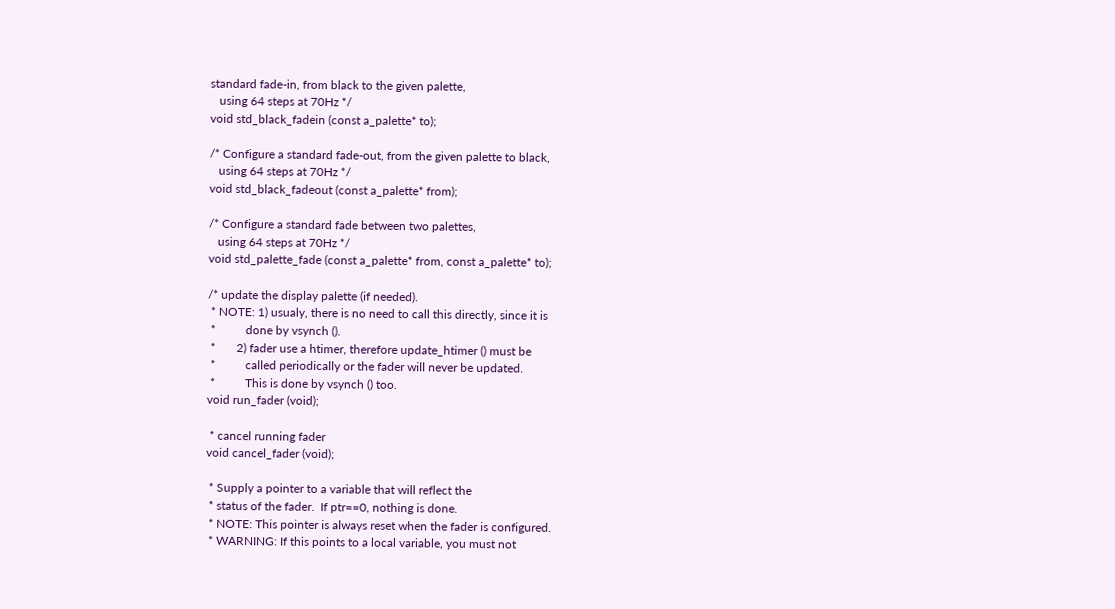standard fade-in, from black to the given palette,
   using 64 steps at 70Hz */
void std_black_fadein (const a_palette* to);

/* Configure a standard fade-out, from the given palette to black,
   using 64 steps at 70Hz */
void std_black_fadeout (const a_palette* from);

/* Configure a standard fade between two palettes,
   using 64 steps at 70Hz */
void std_palette_fade (const a_palette* from, const a_palette* to);

/* update the display palette (if needed).
 * NOTE: 1) usualy, there is no need to call this directly, since it is
 *          done by vsynch ().
 *       2) fader use a htimer, therefore update_htimer () must be
 *          called periodically or the fader will never be updated.
 *          This is done by vsynch () too.
void run_fader (void);

 * cancel running fader
void cancel_fader (void);

 * Supply a pointer to a variable that will reflect the
 * status of the fader.  If ptr==0, nothing is done.
 * NOTE: This pointer is always reset when the fader is configured.
 * WARNING: If this points to a local variable, you must not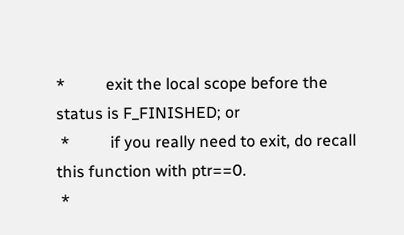*          exit the local scope before the status is F_FINISHED; or
 *          if you really need to exit, do recall this function with ptr==0.
 *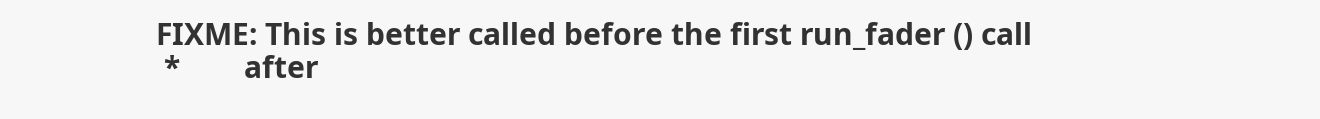FIXME: This is better called before the first run_fader () call
 *        after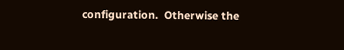configuration.  Otherwise the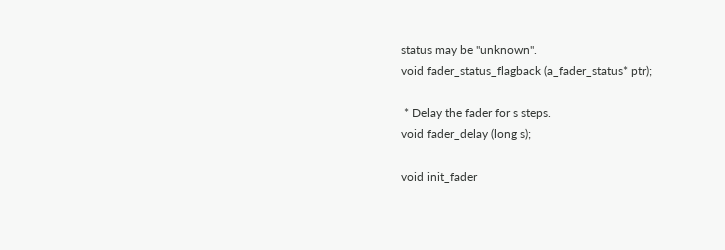status may be "unknown".
void fader_status_flagback (a_fader_status* ptr);

 * Delay the fader for s steps.
void fader_delay (long s);

void init_fader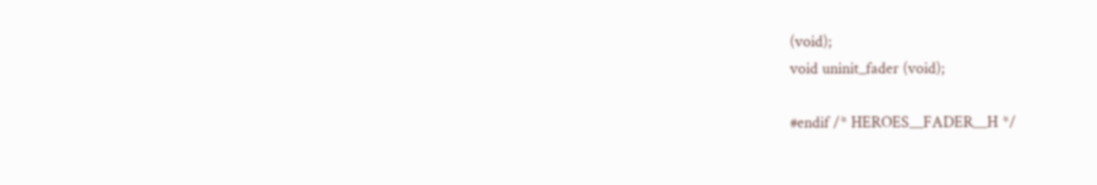(void);
void uninit_fader (void);

#endif /* HEROES__FADER__H */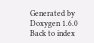Generated by  Doxygen 1.6.0   Back to index